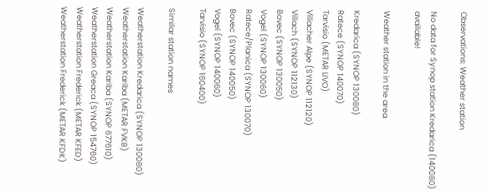Observations: Weather station

No data for Synop station Kredarica (140080) available!

Weather station in the area

Kredarica (SYNOP 130080)
Ratece (SYNOP 140070)
Tarvisio (METAR LIVO)
Villacher Alpe (SYNOP 112120)
Villach (SYNOP 112130)
Bovec (SYNOP 130050)
Vogel (SYNOP 130060)
Ratece/Planica (SYNOP 130070)
Bovec (SYNOP 140050)
Vogel (SYNOP 140060)
Tarvisio (SYNOP 160400)

Similar station names

Weatherstation Kredarica (SYNOP 130080)
Weatherstation Kariba (METAR FVKB)
Weatherstation Kariba (SYNOP 677610)
Weatherstation Greaca (SYNOP 154760)
Weatherstation Frederick (METAR KFED)
Weatherstation Frederick (METAR KFDK)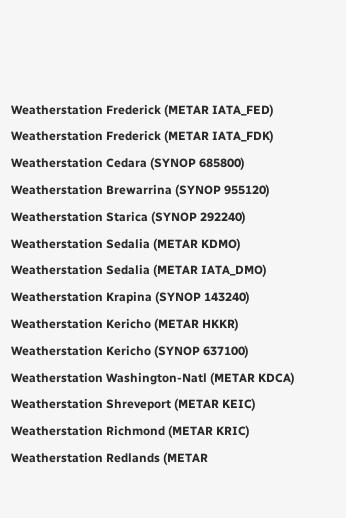Weatherstation Frederick (METAR IATA_FED)
Weatherstation Frederick (METAR IATA_FDK)
Weatherstation Cedara (SYNOP 685800)
Weatherstation Brewarrina (SYNOP 955120)
Weatherstation Starica (SYNOP 292240)
Weatherstation Sedalia (METAR KDMO)
Weatherstation Sedalia (METAR IATA_DMO)
Weatherstation Krapina (SYNOP 143240)
Weatherstation Kericho (METAR HKKR)
Weatherstation Kericho (SYNOP 637100)
Weatherstation Washington-Natl (METAR KDCA)
Weatherstation Shreveport (METAR KEIC)
Weatherstation Richmond (METAR KRIC)
Weatherstation Redlands (METAR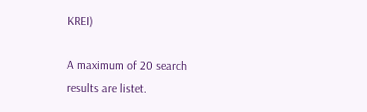KREI)

A maximum of 20 search results are listet.